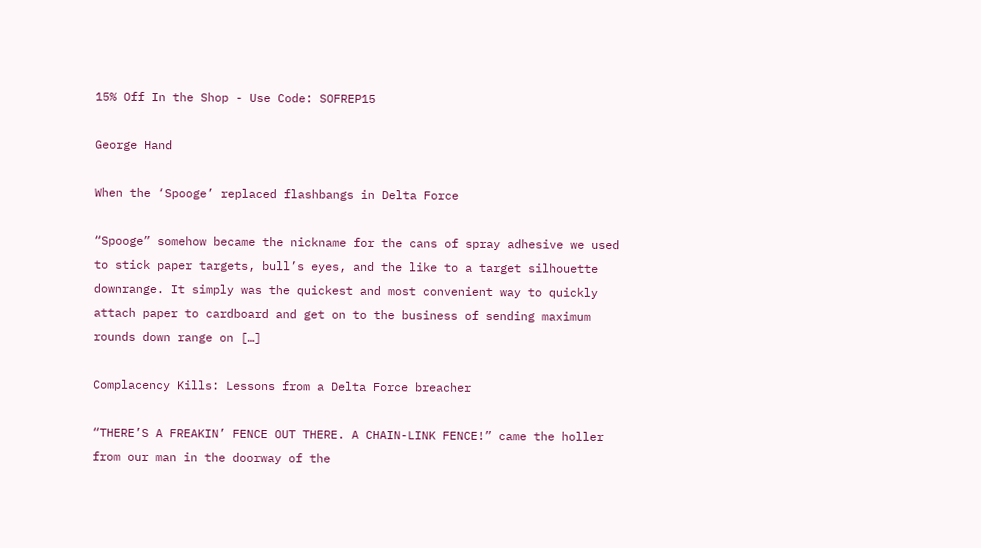15% Off In the Shop - Use Code: SOFREP15

George Hand

When the ‘Spooge’ replaced flashbangs in Delta Force

“Spooge” somehow became the nickname for the cans of spray adhesive we used to stick paper targets, bull’s eyes, and the like to a target silhouette downrange. It simply was the quickest and most convenient way to quickly attach paper to cardboard and get on to the business of sending maximum rounds down range on […]

Complacency Kills: Lessons from a Delta Force breacher

“THERE’S A FREAKIN’ FENCE OUT THERE. A CHAIN-LINK FENCE!” came the holler from our man in the doorway of the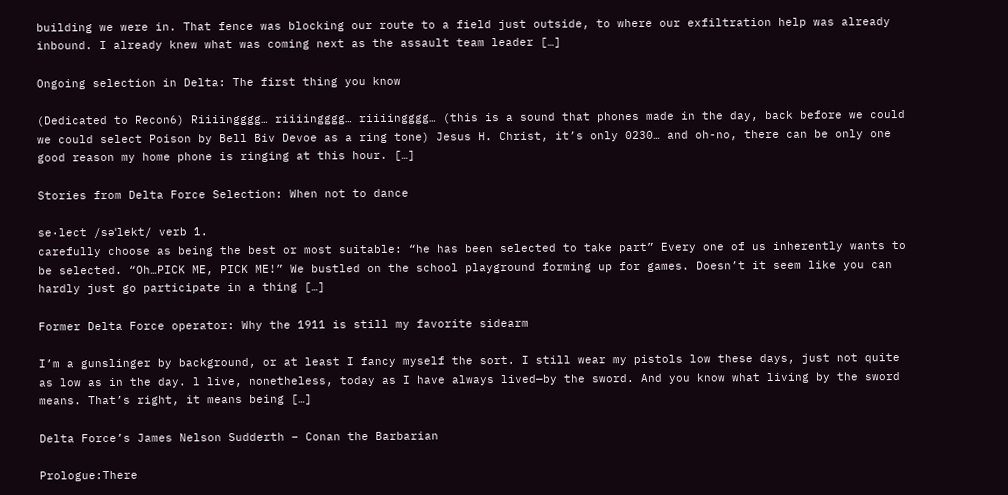building we were in. That fence was blocking our route to a field just outside, to where our exfiltration help was already inbound. I already knew what was coming next as the assault team leader […]

Ongoing selection in Delta: The first thing you know

(Dedicated to Recon6) Riiiingggg… riiiingggg… riiiingggg… (this is a sound that phones made in the day, back before we could we could select Poison by Bell Biv Devoe as a ring tone) Jesus H. Christ, it’s only 0230… and oh-no, there can be only one good reason my home phone is ringing at this hour. […]

Stories from Delta Force Selection: When not to dance

se·lect /səˈlekt/ verb 1.
carefully choose as being the best or most suitable: “he has been selected to take part” Every one of us inherently wants to be selected. “Oh…PICK ME, PICK ME!” We bustled on the school playground forming up for games. Doesn’t it seem like you can hardly just go participate in a thing […]

Former Delta Force operator: Why the 1911 is still my favorite sidearm

I’m a gunslinger by background, or at least I fancy myself the sort. I still wear my pistols low these days, just not quite as low as in the day. l live, nonetheless, today as I have always lived—by the sword. And you know what living by the sword means. That’s right, it means being […]

Delta Force’s James Nelson Sudderth – Conan the Barbarian

Prologue:There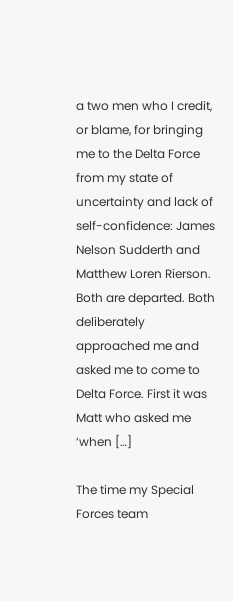a two men who I credit, or blame, for bringing me to the Delta Force from my state of uncertainty and lack of self-confidence: James Nelson Sudderth and Matthew Loren Rierson. Both are departed. Both deliberately approached me and asked me to come to Delta Force. First it was Matt who asked me ‘when […]

The time my Special Forces team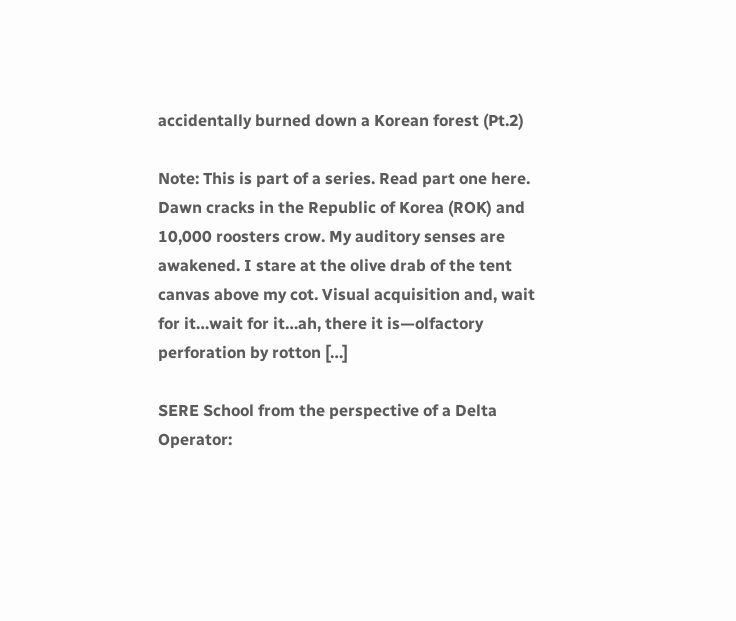accidentally burned down a Korean forest (Pt.2)

Note: This is part of a series. Read part one here. Dawn cracks in the Republic of Korea (ROK) and 10,000 roosters crow. My auditory senses are awakened. I stare at the olive drab of the tent canvas above my cot. Visual acquisition and, wait for it…wait for it…ah, there it is—olfactory perforation by rotton […]

SERE School from the perspective of a Delta Operator: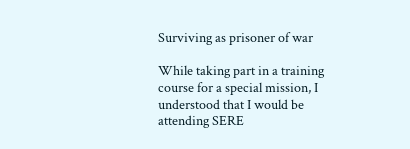Surviving as prisoner of war

While taking part in a training course for a special mission, I understood that I would be attending SERE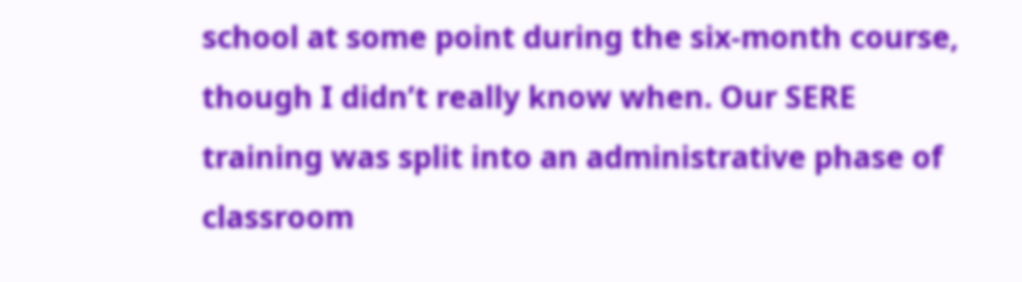school at some point during the six-month course, though I didn’t really know when. Our SERE training was split into an administrative phase of classroom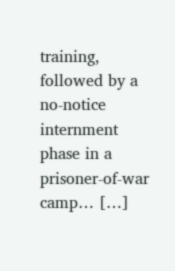training, followed by a no-notice internment phase in a prisoner-of-war camp… […]